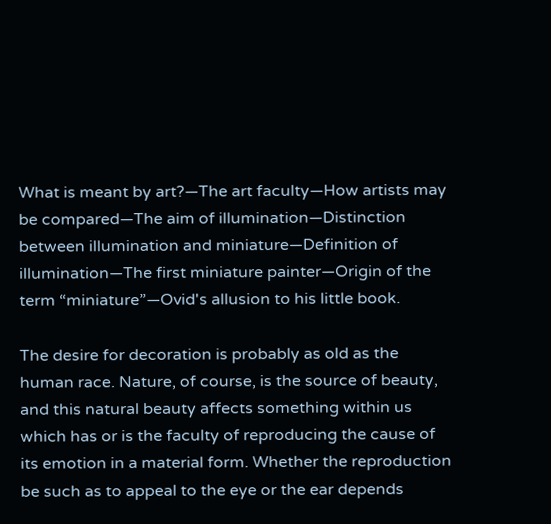What is meant by art?—The art faculty—How artists may be compared—The aim of illumination—Distinction between illumination and miniature—Definition of illumination—The first miniature painter—Origin of the term “miniature”—Ovid's allusion to his little book.

The desire for decoration is probably as old as the human race. Nature, of course, is the source of beauty, and this natural beauty affects something within us which has or is the faculty of reproducing the cause of its emotion in a material form. Whether the reproduction be such as to appeal to the eye or the ear depends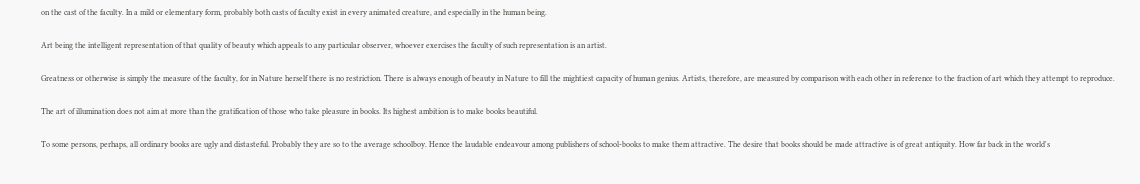on the cast of the faculty. In a mild or elementary form, probably both casts of faculty exist in every animated creature, and especially in the human being.

Art being the intelligent representation of that quality of beauty which appeals to any particular observer, whoever exercises the faculty of such representation is an artist.

Greatness or otherwise is simply the measure of the faculty, for in Nature herself there is no restriction. There is always enough of beauty in Nature to fill the mightiest capacity of human genius. Artists, therefore, are measured by comparison with each other in reference to the fraction of art which they attempt to reproduce.

The art of illumination does not aim at more than the gratification of those who take pleasure in books. Its highest ambition is to make books beautiful.

To some persons, perhaps, all ordinary books are ugly and distasteful. Probably they are so to the average schoolboy. Hence the laudable endeavour among publishers of school-books to make them attractive. The desire that books should be made attractive is of great antiquity. How far back in the world's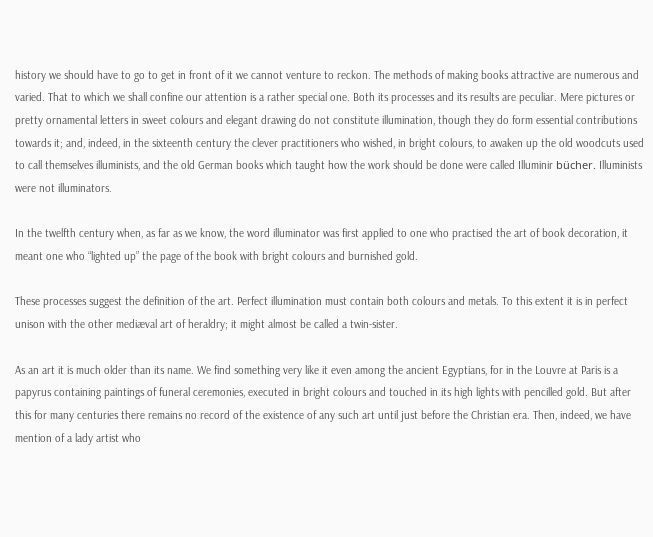history we should have to go to get in front of it we cannot venture to reckon. The methods of making books attractive are numerous and varied. That to which we shall confine our attention is a rather special one. Both its processes and its results are peculiar. Mere pictures or pretty ornamental letters in sweet colours and elegant drawing do not constitute illumination, though they do form essential contributions towards it; and, indeed, in the sixteenth century the clever practitioners who wished, in bright colours, to awaken up the old woodcuts used to call themselves illuminists, and the old German books which taught how the work should be done were called Illuminir bücher. Illuminists were not illuminators.

In the twelfth century when, as far as we know, the word illuminator was first applied to one who practised the art of book decoration, it meant one who “lighted up” the page of the book with bright colours and burnished gold.

These processes suggest the definition of the art. Perfect illumination must contain both colours and metals. To this extent it is in perfect unison with the other mediæval art of heraldry; it might almost be called a twin-sister.

As an art it is much older than its name. We find something very like it even among the ancient Egyptians, for in the Louvre at Paris is a papyrus containing paintings of funeral ceremonies, executed in bright colours and touched in its high lights with pencilled gold. But after this for many centuries there remains no record of the existence of any such art until just before the Christian era. Then, indeed, we have mention of a lady artist who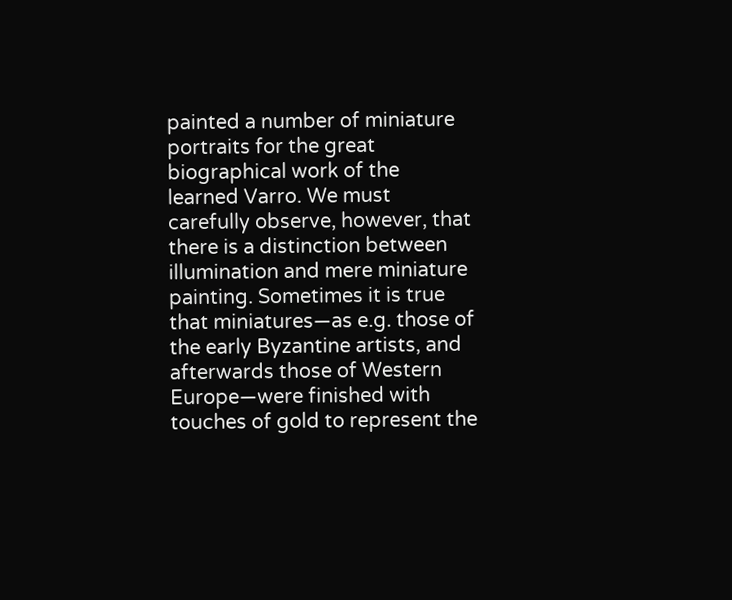painted a number of miniature portraits for the great biographical work of the learned Varro. We must carefully observe, however, that there is a distinction between illumination and mere miniature painting. Sometimes it is true that miniatures—as e.g. those of the early Byzantine artists, and afterwards those of Western Europe—were finished with touches of gold to represent the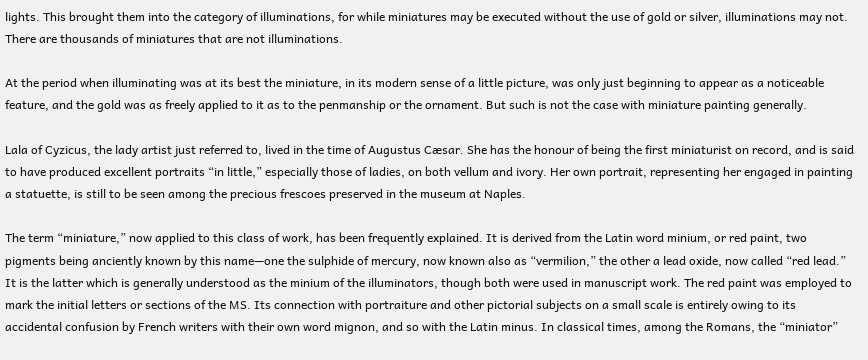lights. This brought them into the category of illuminations, for while miniatures may be executed without the use of gold or silver, illuminations may not. There are thousands of miniatures that are not illuminations.

At the period when illuminating was at its best the miniature, in its modern sense of a little picture, was only just beginning to appear as a noticeable feature, and the gold was as freely applied to it as to the penmanship or the ornament. But such is not the case with miniature painting generally.

Lala of Cyzicus, the lady artist just referred to, lived in the time of Augustus Cæsar. She has the honour of being the first miniaturist on record, and is said to have produced excellent portraits “in little,” especially those of ladies, on both vellum and ivory. Her own portrait, representing her engaged in painting a statuette, is still to be seen among the precious frescoes preserved in the museum at Naples.

The term “miniature,” now applied to this class of work, has been frequently explained. It is derived from the Latin word minium, or red paint, two pigments being anciently known by this name—one the sulphide of mercury, now known also as “vermilion,” the other a lead oxide, now called “red lead.” It is the latter which is generally understood as the minium of the illuminators, though both were used in manuscript work. The red paint was employed to mark the initial letters or sections of the MS. Its connection with portraiture and other pictorial subjects on a small scale is entirely owing to its accidental confusion by French writers with their own word mignon, and so with the Latin minus. In classical times, among the Romans, the “miniator”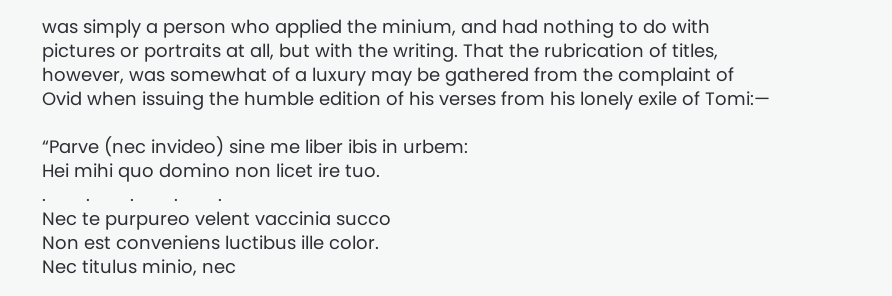was simply a person who applied the minium, and had nothing to do with pictures or portraits at all, but with the writing. That the rubrication of titles, however, was somewhat of a luxury may be gathered from the complaint of Ovid when issuing the humble edition of his verses from his lonely exile of Tomi:—

“Parve (nec invideo) sine me liber ibis in urbem:
Hei mihi quo domino non licet ire tuo.
.        .        .        .        .
Nec te purpureo velent vaccinia succo
Non est conveniens luctibus ille color.
Nec titulus minio, nec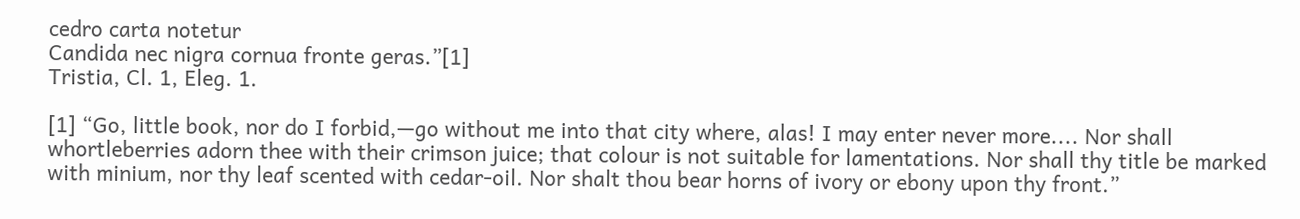cedro carta notetur
Candida nec nigra cornua fronte geras.”[1]
Tristia, Cl. 1, Eleg. 1.

[1] “Go, little book, nor do I forbid,—go without me into that city where, alas! I may enter never more.... Nor shall whortleberries adorn thee with their crimson juice; that colour is not suitable for lamentations. Nor shall thy title be marked with minium, nor thy leaf scented with cedar-oil. Nor shalt thou bear horns of ivory or ebony upon thy front.”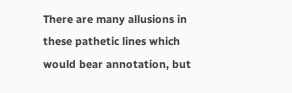There are many allusions in these pathetic lines which would bear annotation, but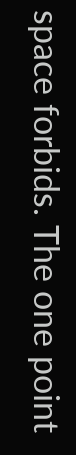space forbids. The one point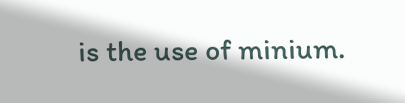is the use of minium.